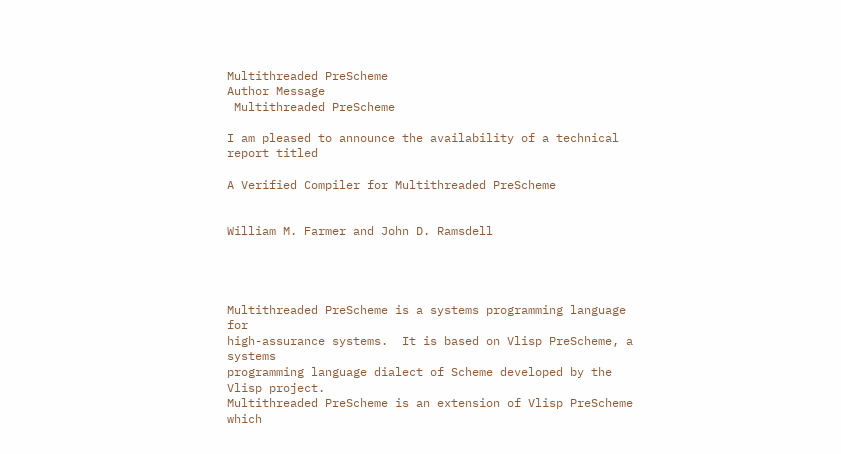Multithreaded PreScheme
Author Message
 Multithreaded PreScheme

I am pleased to announce the availability of a technical report titled

A Verified Compiler for Multithreaded PreScheme


William M. Farmer and John D. Ramsdell




Multithreaded PreScheme is a systems programming language for
high-assurance systems.  It is based on Vlisp PreScheme, a systems
programming language dialect of Scheme developed by the Vlisp project.
Multithreaded PreScheme is an extension of Vlisp PreScheme which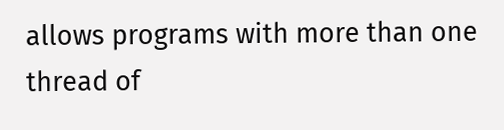allows programs with more than one thread of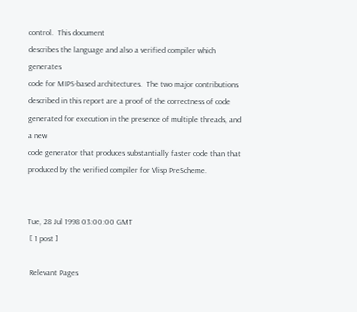control.  This document
describes the language and also a verified compiler which generates
code for MIPS-based architectures.  The two major contributions
described in this report are a proof of the correctness of code
generated for execution in the presence of multiple threads, and a new
code generator that produces substantially faster code than that
produced by the verified compiler for Vlisp PreScheme.


Tue, 28 Jul 1998 03:00:00 GMT
 [ 1 post ]

 Relevant Pages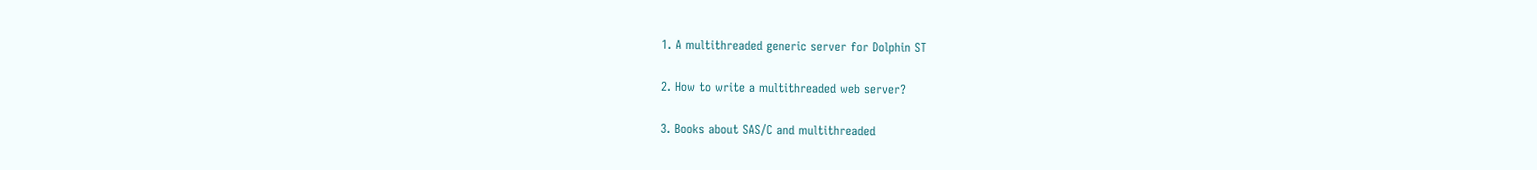1. A multithreaded generic server for Dolphin ST

2. How to write a multithreaded web server?

3. Books about SAS/C and multithreaded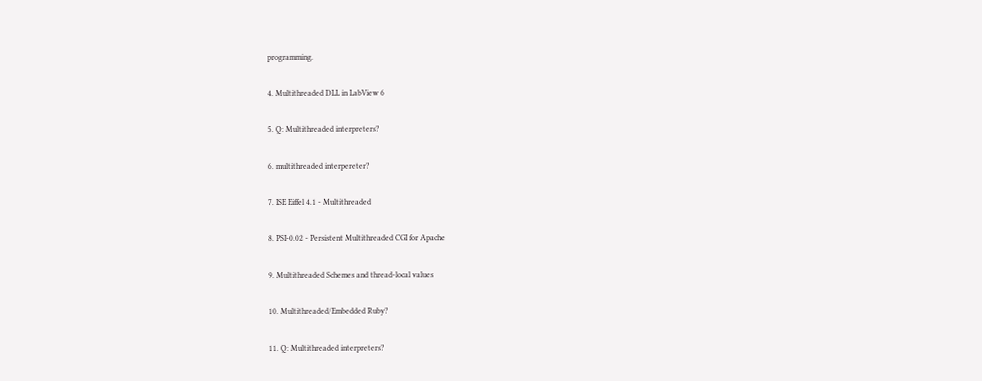programming.

4. Multithreaded DLL in LabView 6

5. Q: Multithreaded interpreters?

6. multithreaded interpereter?

7. ISE Eiffel 4.1 - Multithreaded

8. PSI-0.02 - Persistent Multithreaded CGI for Apache

9. Multithreaded Schemes and thread-local values

10. Multithreaded/Embedded Ruby?

11. Q: Multithreaded interpreters?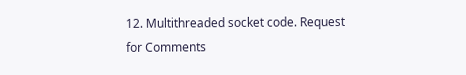12. Multithreaded socket code. Request for Comments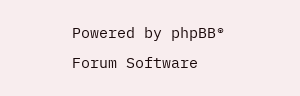Powered by phpBB® Forum Software